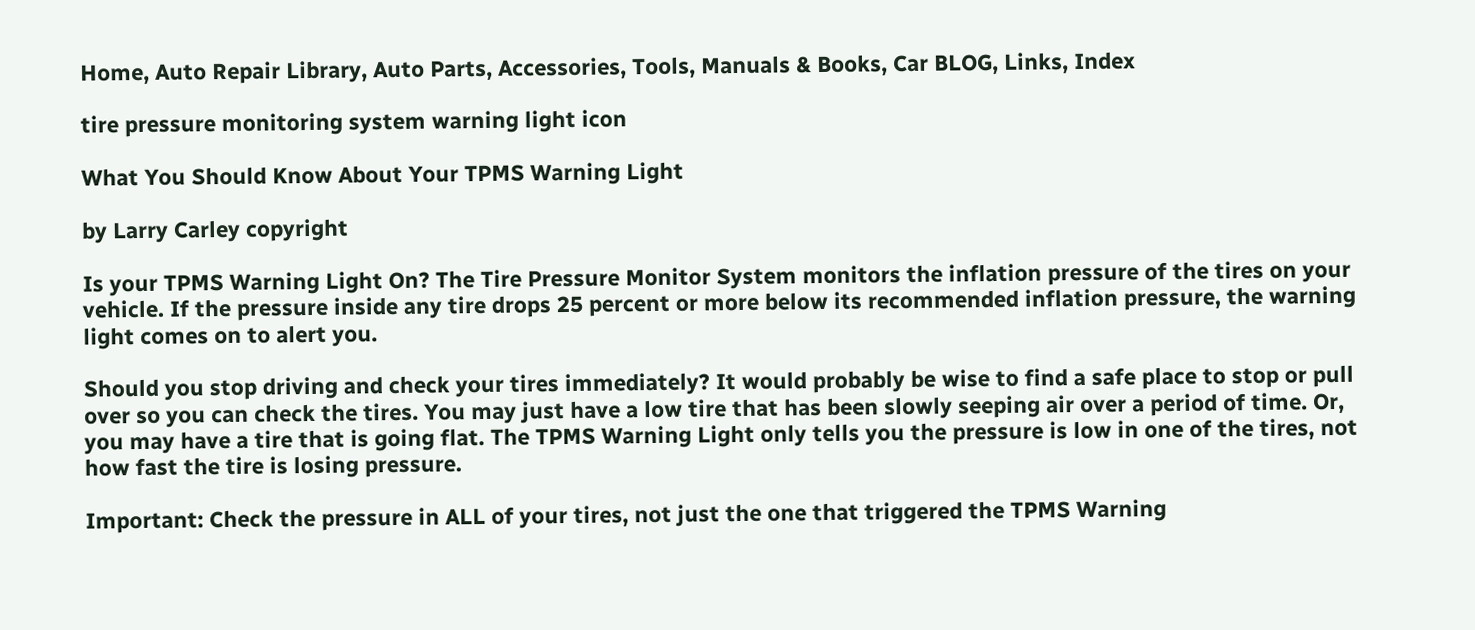Home, Auto Repair Library, Auto Parts, Accessories, Tools, Manuals & Books, Car BLOG, Links, Index

tire pressure monitoring system warning light icon

What You Should Know About Your TPMS Warning Light

by Larry Carley copyright

Is your TPMS Warning Light On? The Tire Pressure Monitor System monitors the inflation pressure of the tires on your vehicle. If the pressure inside any tire drops 25 percent or more below its recommended inflation pressure, the warning light comes on to alert you.

Should you stop driving and check your tires immediately? It would probably be wise to find a safe place to stop or pull over so you can check the tires. You may just have a low tire that has been slowly seeping air over a period of time. Or, you may have a tire that is going flat. The TPMS Warning Light only tells you the pressure is low in one of the tires, not how fast the tire is losing pressure.

Important: Check the pressure in ALL of your tires, not just the one that triggered the TPMS Warning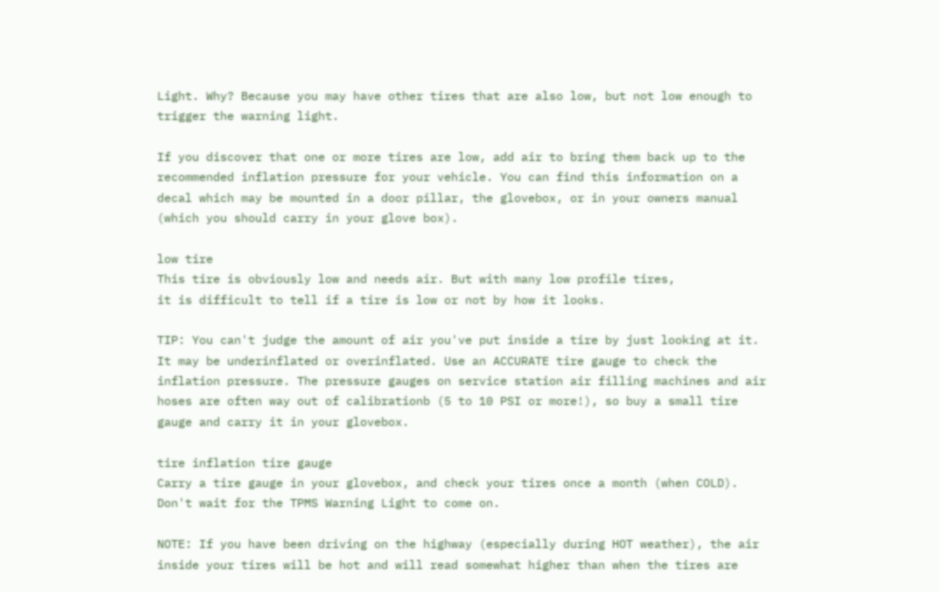Light. Why? Because you may have other tires that are also low, but not low enough to trigger the warning light.

If you discover that one or more tires are low, add air to bring them back up to the recommended inflation pressure for your vehicle. You can find this information on a decal which may be mounted in a door pillar, the glovebox, or in your owners manual (which you should carry in your glove box).

low tire
This tire is obviously low and needs air. But with many low profile tires,
it is difficult to tell if a tire is low or not by how it looks.

TIP: You can't judge the amount of air you've put inside a tire by just looking at it. It may be underinflated or overinflated. Use an ACCURATE tire gauge to check the inflation pressure. The pressure gauges on service station air filling machines and air hoses are often way out of calibrationb (5 to 10 PSI or more!), so buy a small tire gauge and carry it in your glovebox.

tire inflation tire gauge
Carry a tire gauge in your glovebox, and check your tires once a month (when COLD).
Don't wait for the TPMS Warning Light to come on.

NOTE: If you have been driving on the highway (especially during HOT weather), the air inside your tires will be hot and will read somewhat higher than when the tires are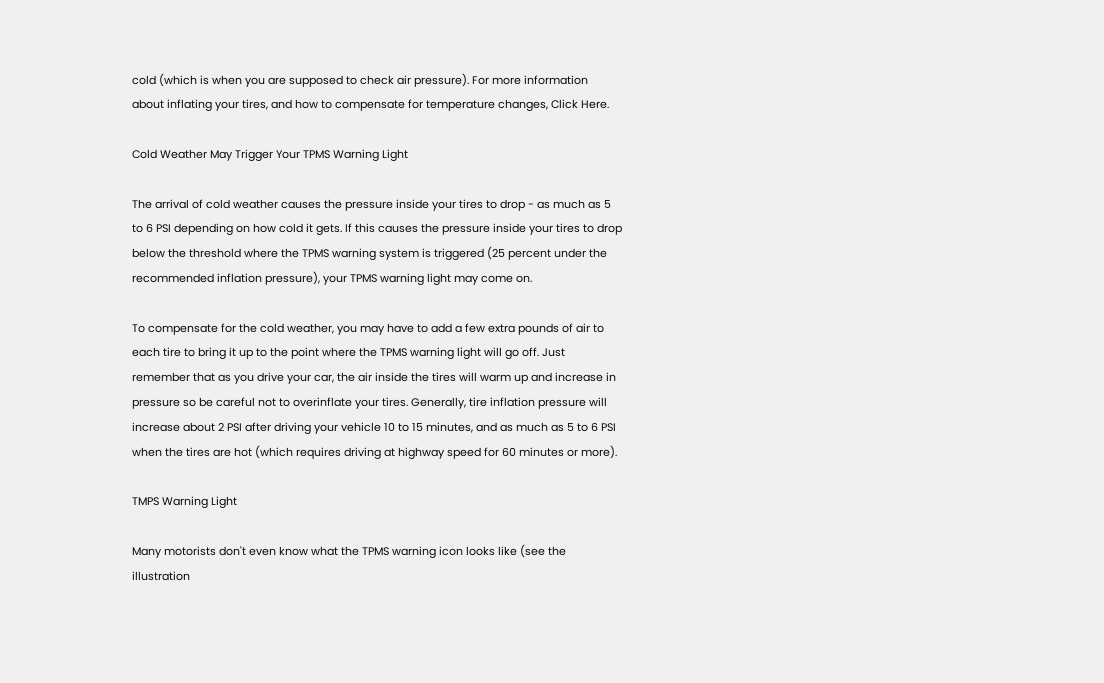cold (which is when you are supposed to check air pressure). For more information about inflating your tires, and how to compensate for temperature changes, Click Here.

Cold Weather May Trigger Your TPMS Warning Light

The arrival of cold weather causes the pressure inside your tires to drop - as much as 5 to 6 PSI depending on how cold it gets. If this causes the pressure inside your tires to drop below the threshold where the TPMS warning system is triggered (25 percent under the recommended inflation pressure), your TPMS warning light may come on.

To compensate for the cold weather, you may have to add a few extra pounds of air to each tire to bring it up to the point where the TPMS warning light will go off. Just remember that as you drive your car, the air inside the tires will warm up and increase in pressure so be careful not to overinflate your tires. Generally, tire inflation pressure will increase about 2 PSI after driving your vehicle 10 to 15 minutes, and as much as 5 to 6 PSI when the tires are hot (which requires driving at highway speed for 60 minutes or more).

TMPS Warning Light

Many motorists don't even know what the TPMS warning icon looks like (see the illustration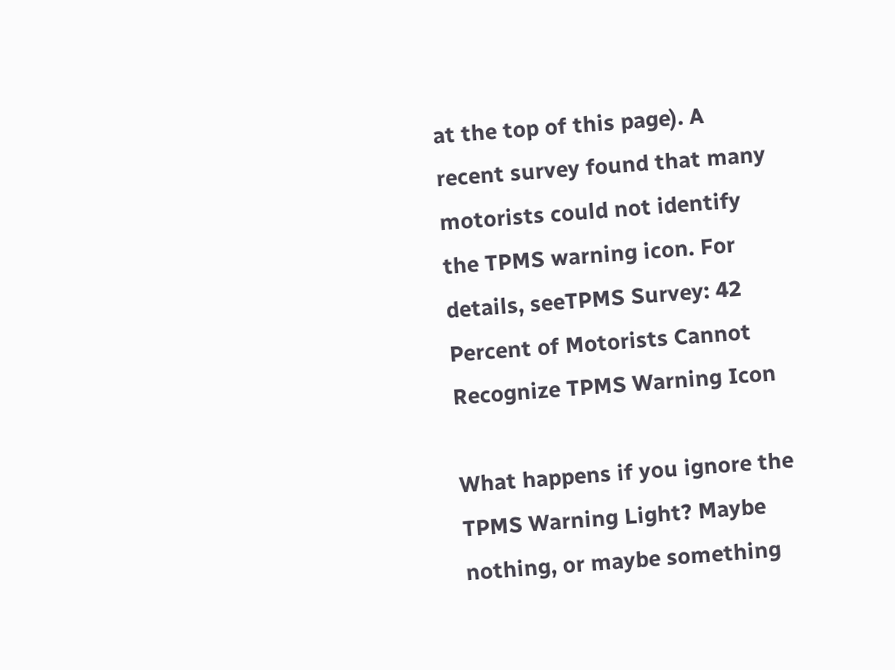at the top of this page). A recent survey found that many motorists could not identify the TPMS warning icon. For details, seeTPMS Survey: 42 Percent of Motorists Cannot Recognize TPMS Warning Icon

What happens if you ignore the TPMS Warning Light? Maybe nothing, or maybe something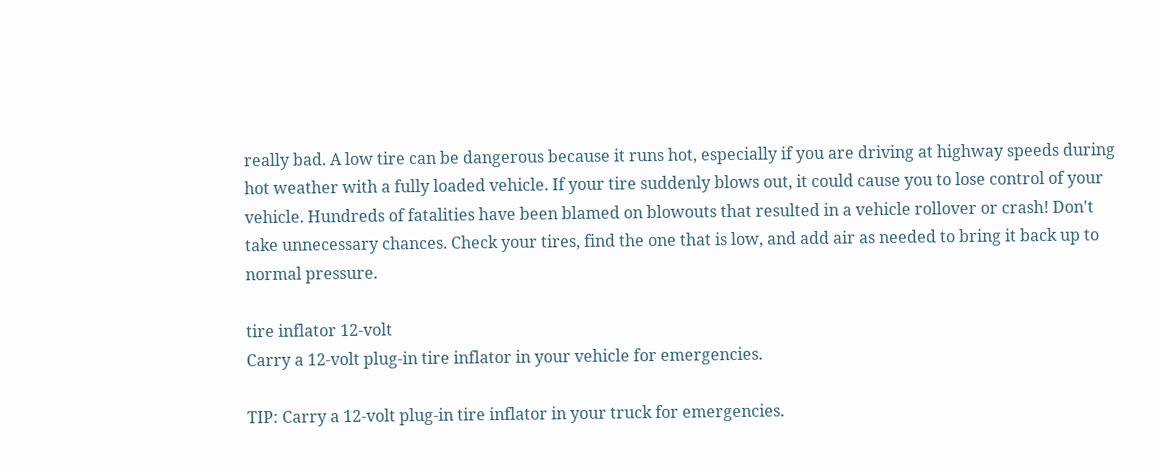really bad. A low tire can be dangerous because it runs hot, especially if you are driving at highway speeds during hot weather with a fully loaded vehicle. If your tire suddenly blows out, it could cause you to lose control of your vehicle. Hundreds of fatalities have been blamed on blowouts that resulted in a vehicle rollover or crash! Don't take unnecessary chances. Check your tires, find the one that is low, and add air as needed to bring it back up to normal pressure.

tire inflator 12-volt
Carry a 12-volt plug-in tire inflator in your vehicle for emergencies.

TIP: Carry a 12-volt plug-in tire inflator in your truck for emergencies.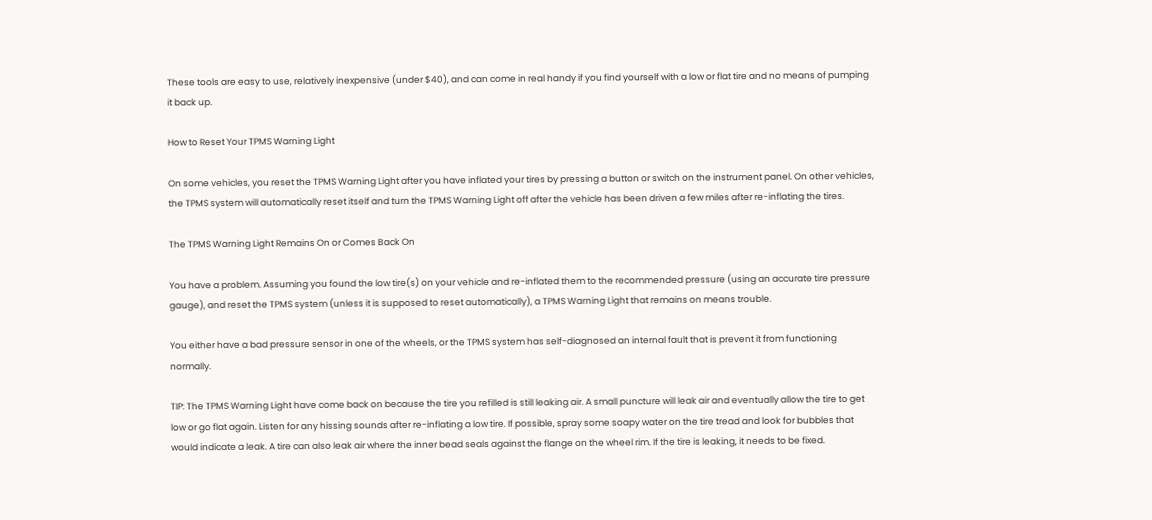These tools are easy to use, relatively inexpensive (under $40), and can come in real handy if you find yourself with a low or flat tire and no means of pumping it back up.

How to Reset Your TPMS Warning Light

On some vehicles, you reset the TPMS Warning Light after you have inflated your tires by pressing a button or switch on the instrument panel. On other vehicles, the TPMS system will automatically reset itself and turn the TPMS Warning Light off after the vehicle has been driven a few miles after re-inflating the tires.

The TPMS Warning Light Remains On or Comes Back On

You have a problem. Assuming you found the low tire(s) on your vehicle and re-inflated them to the recommended pressure (using an accurate tire pressure gauge), and reset the TPMS system (unless it is supposed to reset automatically), a TPMS Warning Light that remains on means trouble.

You either have a bad pressure sensor in one of the wheels, or the TPMS system has self-diagnosed an internal fault that is prevent it from functioning normally.

TIP: The TPMS Warning Light have come back on because the tire you refilled is still leaking air. A small puncture will leak air and eventually allow the tire to get low or go flat again. Listen for any hissing sounds after re-inflating a low tire. If possible, spray some soapy water on the tire tread and look for bubbles that would indicate a leak. A tire can also leak air where the inner bead seals against the flange on the wheel rim. If the tire is leaking, it needs to be fixed.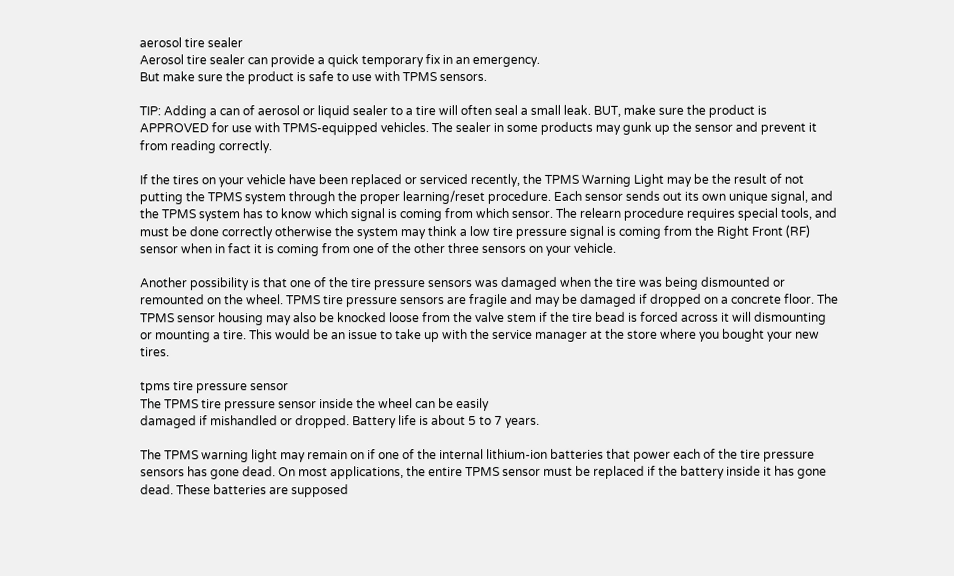aerosol tire sealer
Aerosol tire sealer can provide a quick temporary fix in an emergency.
But make sure the product is safe to use with TPMS sensors.

TIP: Adding a can of aerosol or liquid sealer to a tire will often seal a small leak. BUT, make sure the product is APPROVED for use with TPMS-equipped vehicles. The sealer in some products may gunk up the sensor and prevent it from reading correctly.

If the tires on your vehicle have been replaced or serviced recently, the TPMS Warning Light may be the result of not putting the TPMS system through the proper learning/reset procedure. Each sensor sends out its own unique signal, and the TPMS system has to know which signal is coming from which sensor. The relearn procedure requires special tools, and must be done correctly otherwise the system may think a low tire pressure signal is coming from the Right Front (RF) sensor when in fact it is coming from one of the other three sensors on your vehicle.

Another possibility is that one of the tire pressure sensors was damaged when the tire was being dismounted or remounted on the wheel. TPMS tire pressure sensors are fragile and may be damaged if dropped on a concrete floor. The TPMS sensor housing may also be knocked loose from the valve stem if the tire bead is forced across it will dismounting or mounting a tire. This would be an issue to take up with the service manager at the store where you bought your new tires.

tpms tire pressure sensor
The TPMS tire pressure sensor inside the wheel can be easily
damaged if mishandled or dropped. Battery life is about 5 to 7 years.

The TPMS warning light may remain on if one of the internal lithium-ion batteries that power each of the tire pressure sensors has gone dead. On most applications, the entire TPMS sensor must be replaced if the battery inside it has gone dead. These batteries are supposed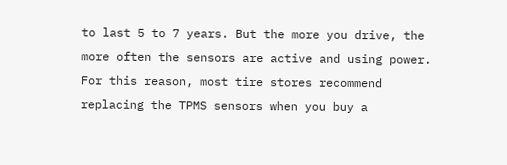to last 5 to 7 years. But the more you drive, the more often the sensors are active and using power. For this reason, most tire stores recommend replacing the TPMS sensors when you buy a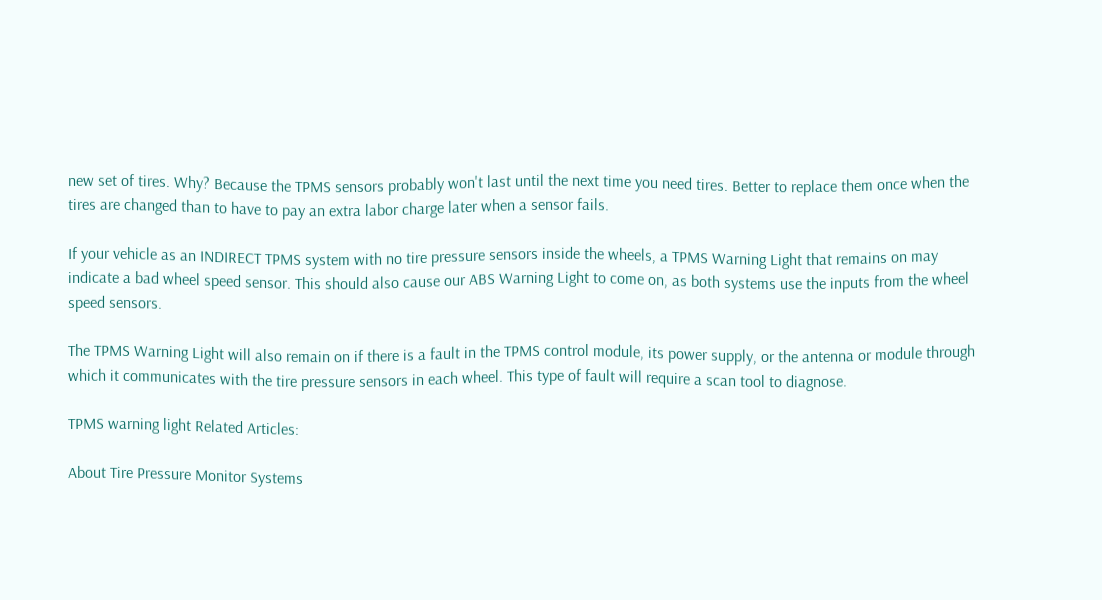new set of tires. Why? Because the TPMS sensors probably won't last until the next time you need tires. Better to replace them once when the tires are changed than to have to pay an extra labor charge later when a sensor fails.

If your vehicle as an INDIRECT TPMS system with no tire pressure sensors inside the wheels, a TPMS Warning Light that remains on may indicate a bad wheel speed sensor. This should also cause our ABS Warning Light to come on, as both systems use the inputs from the wheel speed sensors.

The TPMS Warning Light will also remain on if there is a fault in the TPMS control module, its power supply, or the antenna or module through which it communicates with the tire pressure sensors in each wheel. This type of fault will require a scan tool to diagnose.

TPMS warning light Related Articles:

About Tire Pressure Monitor Systems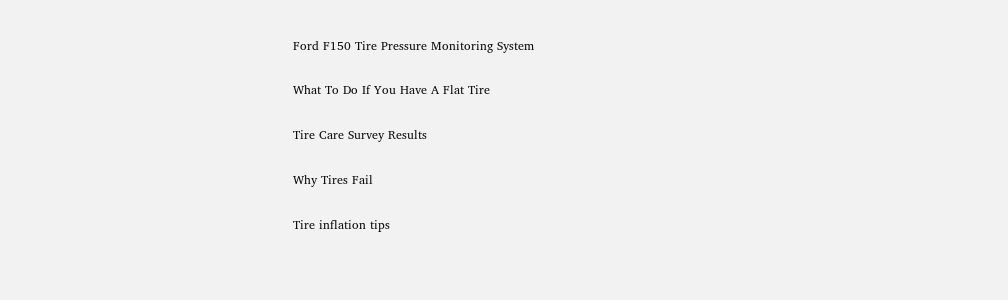Ford F150 Tire Pressure Monitoring System

What To Do If You Have A Flat Tire

Tire Care Survey Results

Why Tires Fail

Tire inflation tips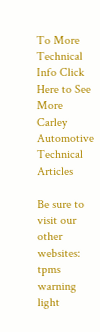To More Technical Info Click Here to See More Carley Automotive Technical Articles

Be sure to visit our other websites:
tpms warning light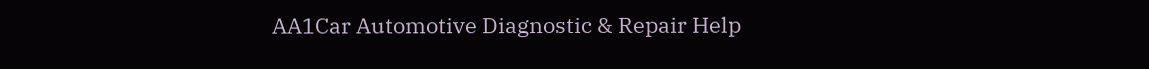AA1Car Automotive Diagnostic & Repair Help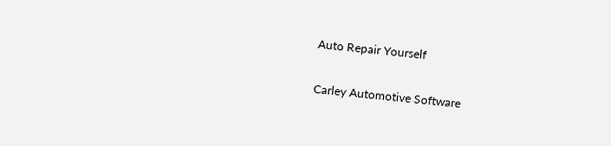Auto Repair Yourself

Carley Automotive Software